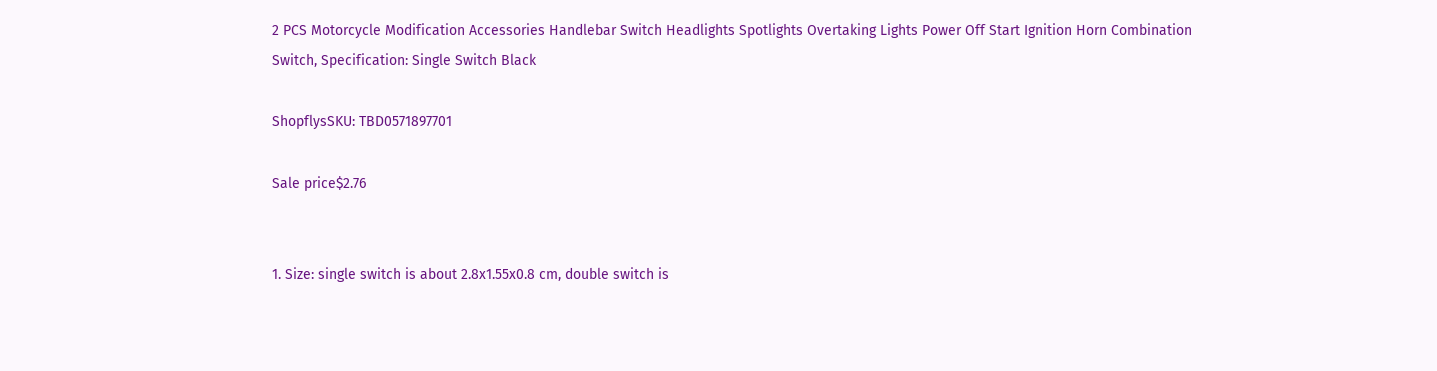2 PCS Motorcycle Modification Accessories Handlebar Switch Headlights Spotlights Overtaking Lights Power Off Start Ignition Horn Combination Switch, Specification: Single Switch Black

ShopflysSKU: TBD0571897701

Sale price$2.76


1. Size: single switch is about 2.8x1.55x0.8 cm, double switch is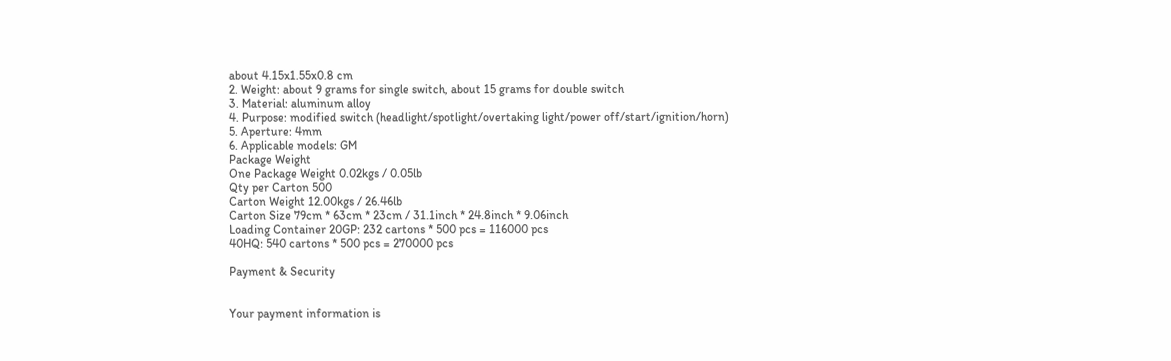about 4.15x1.55x0.8 cm
2. Weight: about 9 grams for single switch, about 15 grams for double switch
3. Material: aluminum alloy
4. Purpose: modified switch (headlight/spotlight/overtaking light/power off/start/ignition/horn)
5. Aperture: 4mm
6. Applicable models: GM
Package Weight
One Package Weight 0.02kgs / 0.05lb
Qty per Carton 500
Carton Weight 12.00kgs / 26.46lb
Carton Size 79cm * 63cm * 23cm / 31.1inch * 24.8inch * 9.06inch
Loading Container 20GP: 232 cartons * 500 pcs = 116000 pcs
40HQ: 540 cartons * 500 pcs = 270000 pcs

Payment & Security


Your payment information is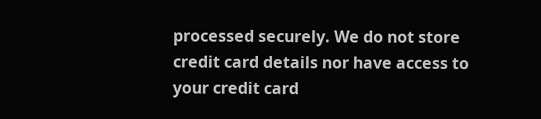processed securely. We do not store credit card details nor have access to your credit card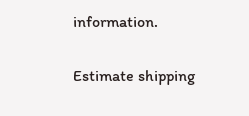information.

Estimate shipping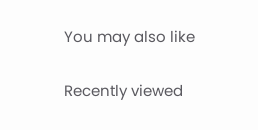You may also like

Recently viewed